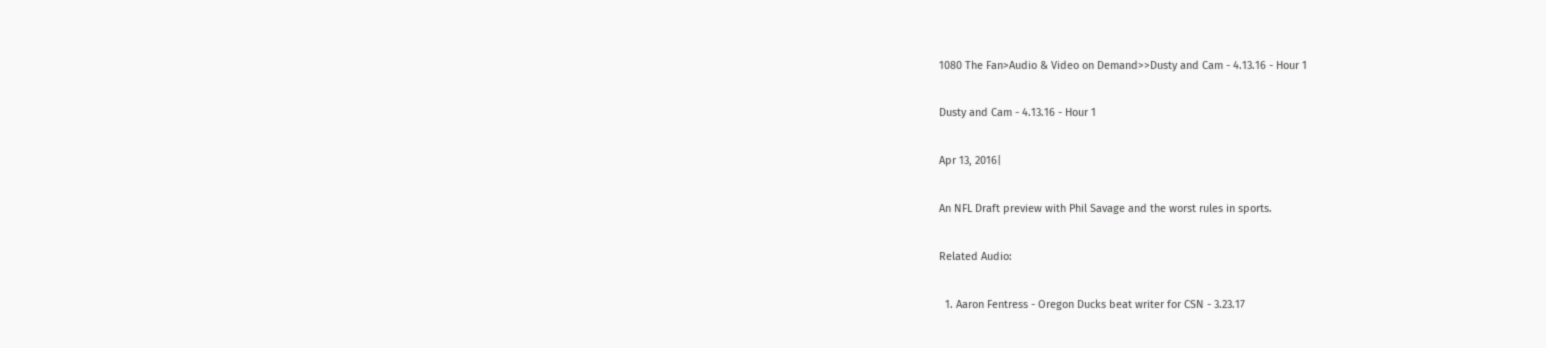1080 The Fan>Audio & Video on Demand>>Dusty and Cam - 4.13.16 - Hour 1

Dusty and Cam - 4.13.16 - Hour 1

Apr 13, 2016|

An NFL Draft preview with Phil Savage and the worst rules in sports.

Related Audio:

  1. Aaron Fentress - Oregon Ducks beat writer for CSN - 3.23.17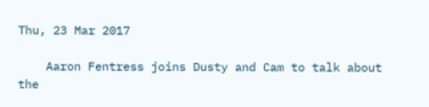Thu, 23 Mar 2017

    Aaron Fentress joins Dusty and Cam to talk about the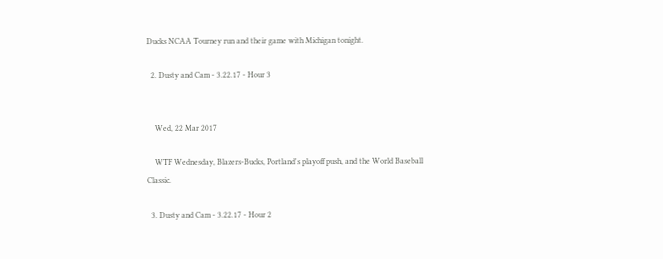Ducks NCAA Tourney run and their game with Michigan tonight.

  2. Dusty and Cam - 3.22.17 - Hour 3


    Wed, 22 Mar 2017

    WTF Wednesday, Blazers-Bucks, Portland's playoff push, and the World Baseball Classic.

  3. Dusty and Cam - 3.22.17 - Hour 2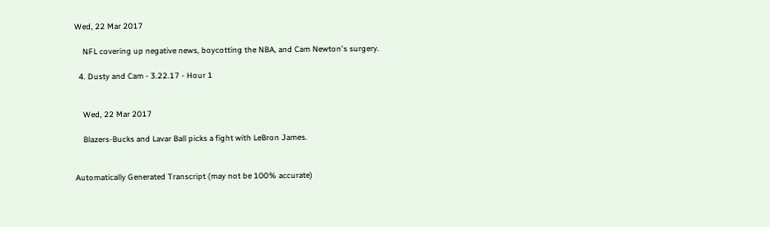Wed, 22 Mar 2017

    NFL covering up negative news, boycotting the NBA, and Cam Newton's surgery.

  4. Dusty and Cam - 3.22.17 - Hour 1


    Wed, 22 Mar 2017

    Blazers-Bucks and Lavar Ball picks a fight with LeBron James.


Automatically Generated Transcript (may not be 100% accurate)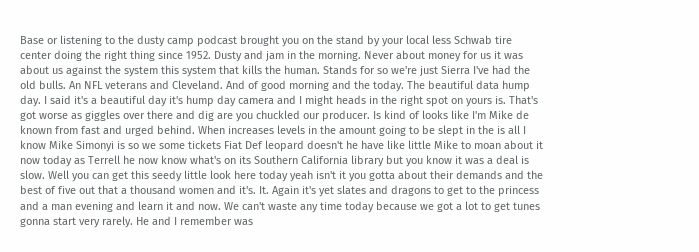Base or listening to the dusty camp podcast brought you on the stand by your local less Schwab tire center doing the right thing since 1952. Dusty and jam in the morning. Never about money for us it was about us against the system this system that kills the human. Stands for so we're just Sierra I've had the old bulls. An NFL veterans and Cleveland. And of good morning and the today. The beautiful data hump day. I said it's a beautiful day it's hump day camera and I might heads in the right spot on yours is. That's got worse as giggles over there and dig are you chuckled our producer. Is kind of looks like I'm Mike de known from fast and urged behind. When increases levels in the amount going to be slept in the is all I know Mike Simonyi is so we some tickets Fiat Def leopard doesn't he have like little Mike to moan about it now today as Terrell he now know what's on its Southern California library but you know it was a deal is slow. Well you can get this seedy little look here today yeah isn't it you gotta about their demands and the best of five out that a thousand women and it's. It. Again it's yet slates and dragons to get to the princess and a man evening and learn it and now. We can't waste any time today because we got a lot to get tunes gonna start very rarely. He and I remember was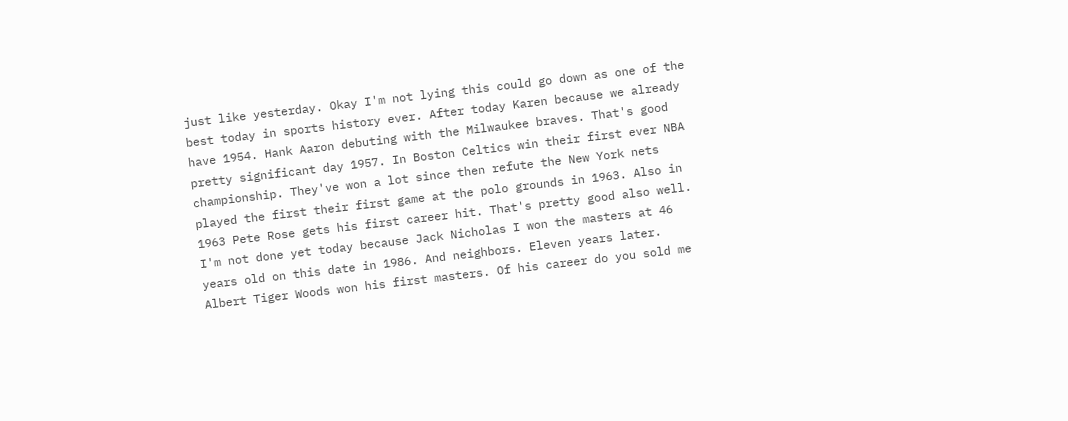just like yesterday. Okay I'm not lying this could go down as one of the best today in sports history ever. After today Karen because we already have 1954. Hank Aaron debuting with the Milwaukee braves. That's good pretty significant day 1957. In Boston Celtics win their first ever NBA championship. They've won a lot since then refute the New York nets played the first their first game at the polo grounds in 1963. Also in 1963 Pete Rose gets his first career hit. That's pretty good also well. I'm not done yet today because Jack Nicholas I won the masters at 46 years old on this date in 1986. And neighbors. Eleven years later. Albert Tiger Woods won his first masters. Of his career do you sold me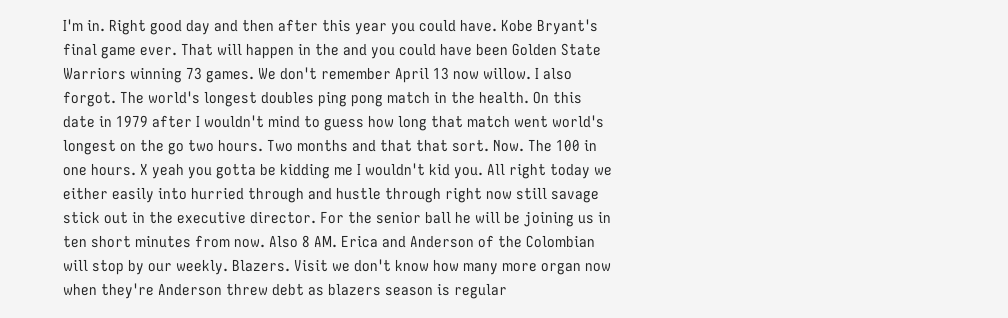I'm in. Right good day and then after this year you could have. Kobe Bryant's final game ever. That will happen in the and you could have been Golden State Warriors winning 73 games. We don't remember April 13 now willow. I also forgot. The world's longest doubles ping pong match in the health. On this date in 1979 after I wouldn't mind to guess how long that match went world's longest on the go two hours. Two months and that that sort. Now. The 100 in one hours. X yeah you gotta be kidding me I wouldn't kid you. All right today we either easily into hurried through and hustle through right now still savage stick out in the executive director. For the senior ball he will be joining us in ten short minutes from now. Also 8 AM. Erica and Anderson of the Colombian will stop by our weekly. Blazers. Visit we don't know how many more organ now when they're Anderson threw debt as blazers season is regular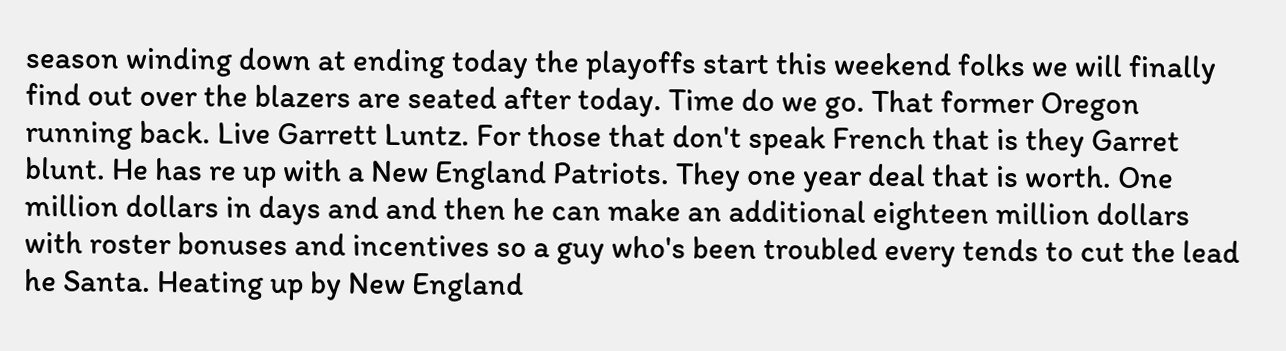season winding down at ending today the playoffs start this weekend folks we will finally find out over the blazers are seated after today. Time do we go. That former Oregon running back. Live Garrett Luntz. For those that don't speak French that is they Garret blunt. He has re up with a New England Patriots. They one year deal that is worth. One million dollars in days and and then he can make an additional eighteen million dollars with roster bonuses and incentives so a guy who's been troubled every tends to cut the lead he Santa. Heating up by New England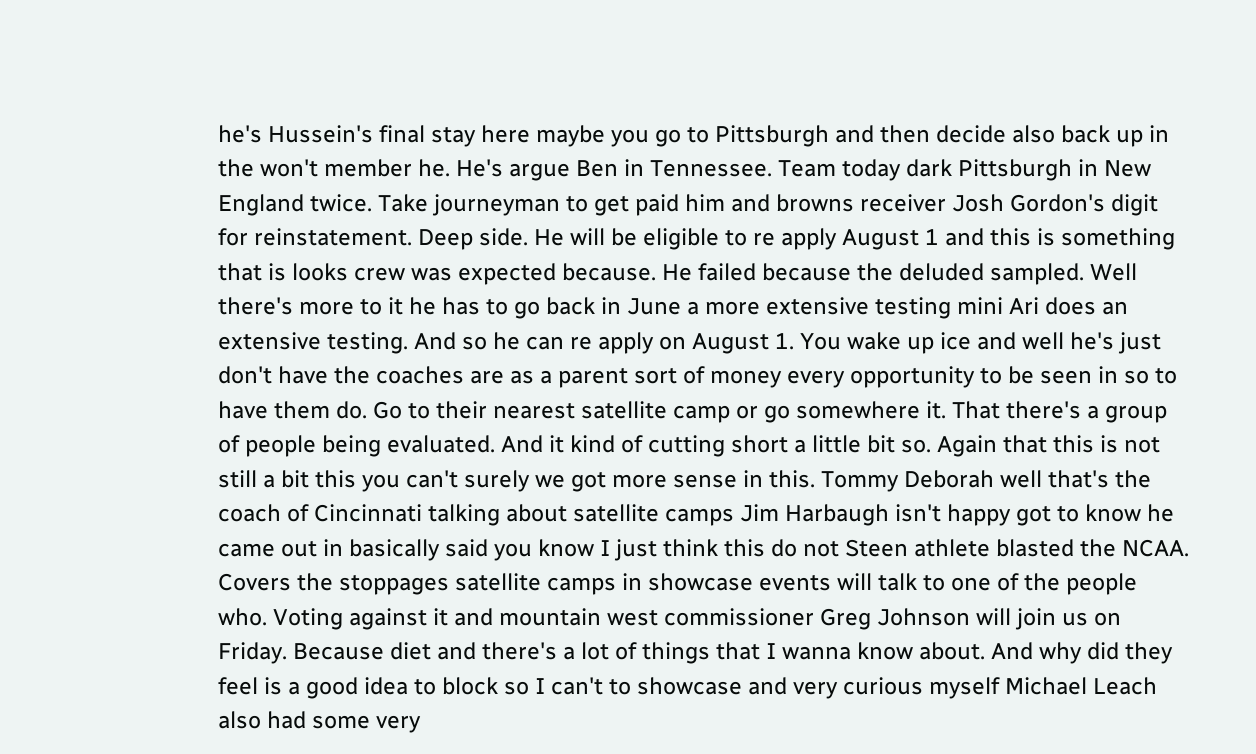he's Hussein's final stay here maybe you go to Pittsburgh and then decide also back up in the won't member he. He's argue Ben in Tennessee. Team today dark Pittsburgh in New England twice. Take journeyman to get paid him and browns receiver Josh Gordon's digit for reinstatement. Deep side. He will be eligible to re apply August 1 and this is something that is looks crew was expected because. He failed because the deluded sampled. Well there's more to it he has to go back in June a more extensive testing mini Ari does an extensive testing. And so he can re apply on August 1. You wake up ice and well he's just don't have the coaches are as a parent sort of money every opportunity to be seen in so to have them do. Go to their nearest satellite camp or go somewhere it. That there's a group of people being evaluated. And it kind of cutting short a little bit so. Again that this is not still a bit this you can't surely we got more sense in this. Tommy Deborah well that's the coach of Cincinnati talking about satellite camps Jim Harbaugh isn't happy got to know he came out in basically said you know I just think this do not Steen athlete blasted the NCAA. Covers the stoppages satellite camps in showcase events will talk to one of the people who. Voting against it and mountain west commissioner Greg Johnson will join us on Friday. Because diet and there's a lot of things that I wanna know about. And why did they feel is a good idea to block so I can't to showcase and very curious myself Michael Leach also had some very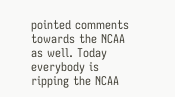pointed comments towards the NCAA as well. Today everybody is ripping the NCAA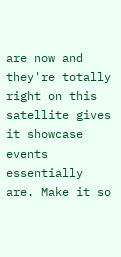are now and they're totally right on this satellite gives it showcase events essentially are. Make it so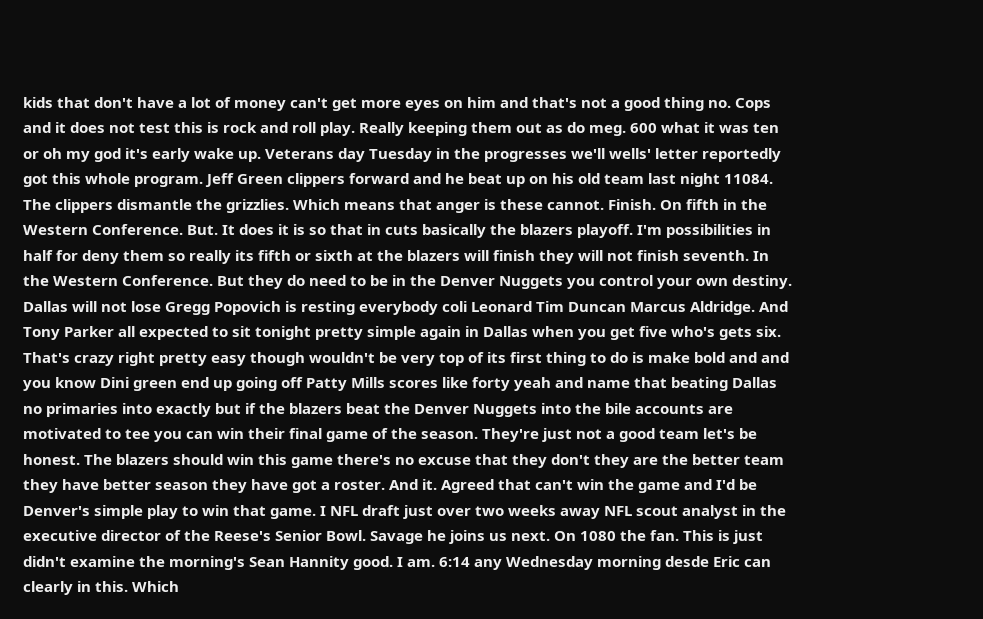kids that don't have a lot of money can't get more eyes on him and that's not a good thing no. Cops and it does not test this is rock and roll play. Really keeping them out as do meg. 600 what it was ten or oh my god it's early wake up. Veterans day Tuesday in the progresses we'll wells' letter reportedly got this whole program. Jeff Green clippers forward and he beat up on his old team last night 11084. The clippers dismantle the grizzlies. Which means that anger is these cannot. Finish. On fifth in the Western Conference. But. It does it is so that in cuts basically the blazers playoff. I'm possibilities in half for deny them so really its fifth or sixth at the blazers will finish they will not finish seventh. In the Western Conference. But they do need to be in the Denver Nuggets you control your own destiny. Dallas will not lose Gregg Popovich is resting everybody coli Leonard Tim Duncan Marcus Aldridge. And Tony Parker all expected to sit tonight pretty simple again in Dallas when you get five who's gets six. That's crazy right pretty easy though wouldn't be very top of its first thing to do is make bold and and you know Dini green end up going off Patty Mills scores like forty yeah and name that beating Dallas no primaries into exactly but if the blazers beat the Denver Nuggets into the bile accounts are motivated to tee you can win their final game of the season. They're just not a good team let's be honest. The blazers should win this game there's no excuse that they don't they are the better team they have better season they have got a roster. And it. Agreed that can't win the game and I'd be Denver's simple play to win that game. I NFL draft just over two weeks away NFL scout analyst in the executive director of the Reese's Senior Bowl. Savage he joins us next. On 1080 the fan. This is just didn't examine the morning's Sean Hannity good. I am. 6:14 any Wednesday morning desde Eric can clearly in this. Which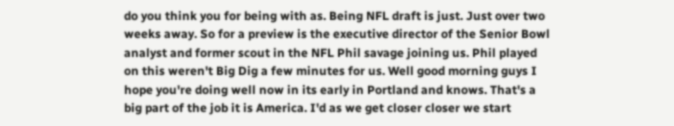do you think you for being with as. Being NFL draft is just. Just over two weeks away. So for a preview is the executive director of the Senior Bowl analyst and former scout in the NFL Phil savage joining us. Phil played on this weren't Big Dig a few minutes for us. Well good morning guys I hope you're doing well now in its early in Portland and knows. That's a big part of the job it is America. I'd as we get closer closer we start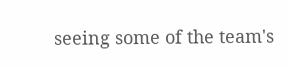seeing some of the team's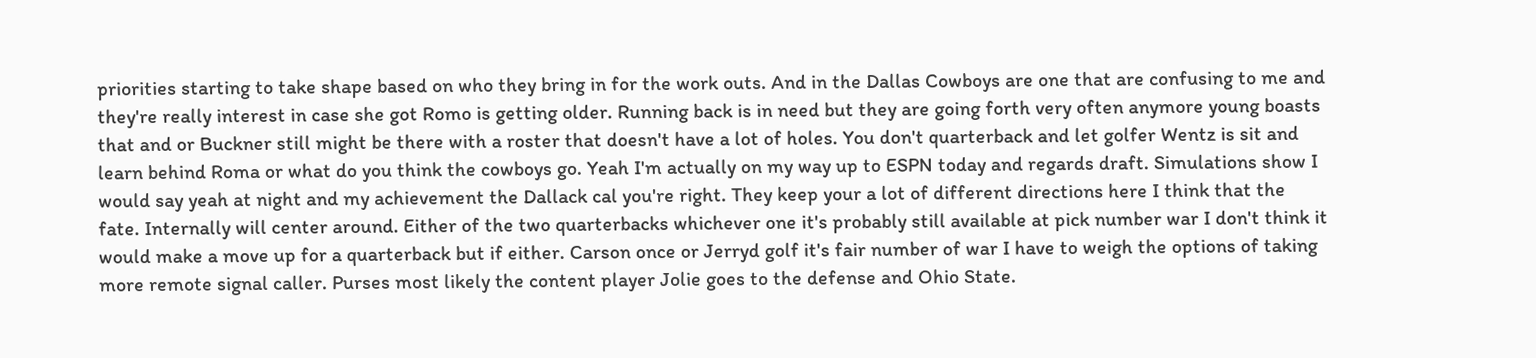priorities starting to take shape based on who they bring in for the work outs. And in the Dallas Cowboys are one that are confusing to me and they're really interest in case she got Romo is getting older. Running back is in need but they are going forth very often anymore young boasts that and or Buckner still might be there with a roster that doesn't have a lot of holes. You don't quarterback and let golfer Wentz is sit and learn behind Roma or what do you think the cowboys go. Yeah I'm actually on my way up to ESPN today and regards draft. Simulations show I would say yeah at night and my achievement the Dallack cal you're right. They keep your a lot of different directions here I think that the fate. Internally will center around. Either of the two quarterbacks whichever one it's probably still available at pick number war I don't think it would make a move up for a quarterback but if either. Carson once or Jerryd golf it's fair number of war I have to weigh the options of taking more remote signal caller. Purses most likely the content player Jolie goes to the defense and Ohio State.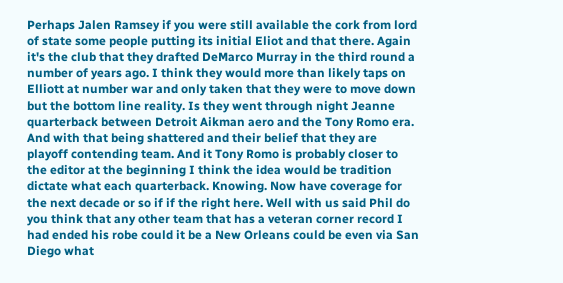Perhaps Jalen Ramsey if you were still available the cork from lord of state some people putting its initial Eliot and that there. Again it's the club that they drafted DeMarco Murray in the third round a number of years ago. I think they would more than likely taps on Elliott at number war and only taken that they were to move down but the bottom line reality. Is they went through night Jeanne quarterback between Detroit Aikman aero and the Tony Romo era. And with that being shattered and their belief that they are playoff contending team. And it Tony Romo is probably closer to the editor at the beginning I think the idea would be tradition dictate what each quarterback. Knowing. Now have coverage for the next decade or so if if the right here. Well with us said Phil do you think that any other team that has a veteran corner record I had ended his robe could it be a New Orleans could be even via San Diego what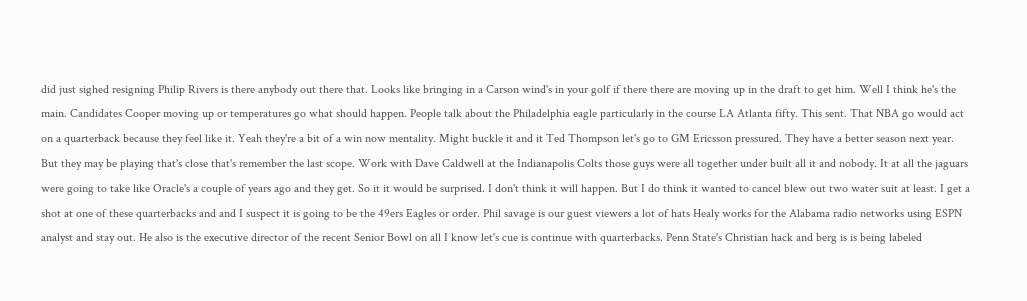did just sighed resigning Philip Rivers is there anybody out there that. Looks like bringing in a Carson wind's in your golf if there there are moving up in the draft to get him. Well I think he's the main. Candidates Cooper moving up or temperatures go what should happen. People talk about the Philadelphia eagle particularly in the course LA Atlanta fifty. This sent. That NBA go would act on a quarterback because they feel like it. Yeah they're a bit of a win now mentality. Might buckle it and it Ted Thompson let's go to GM Ericsson pressured. They have a better season next year. But they may be playing that's close that's remember the last scope. Work with Dave Caldwell at the Indianapolis Colts those guys were all together under built all it and nobody. It at all the jaguars were going to take like Oracle's a couple of years ago and they get. So it it would be surprised. I don't think it will happen. But I do think it wanted to cancel blew out two water suit at least. I get a shot at one of these quarterbacks and and I suspect it is going to be the 49ers Eagles or order. Phil savage is our guest viewers a lot of hats Healy works for the Alabama radio networks using ESPN analyst and stay out. He also is the executive director of the recent Senior Bowl on all I know let's cue is continue with quarterbacks. Penn State's Christian hack and berg is is being labeled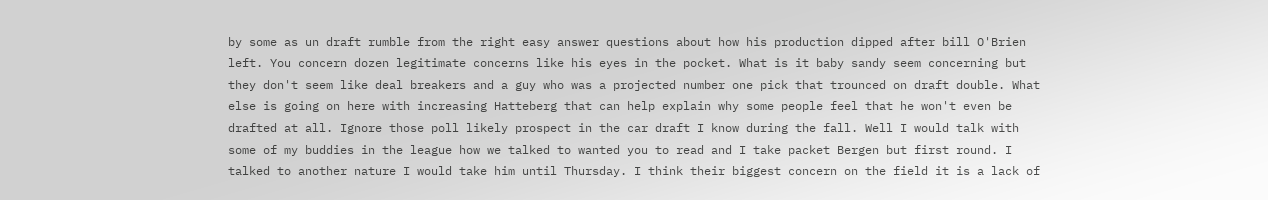by some as un draft rumble from the right easy answer questions about how his production dipped after bill O'Brien left. You concern dozen legitimate concerns like his eyes in the pocket. What is it baby sandy seem concerning but they don't seem like deal breakers and a guy who was a projected number one pick that trounced on draft double. What else is going on here with increasing Hatteberg that can help explain why some people feel that he won't even be drafted at all. Ignore those poll likely prospect in the car draft I know during the fall. Well I would talk with some of my buddies in the league how we talked to wanted you to read and I take packet Bergen but first round. I talked to another nature I would take him until Thursday. I think their biggest concern on the field it is a lack of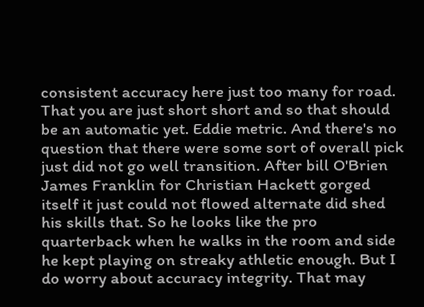consistent accuracy here just too many for road. That you are just short short and so that should be an automatic yet. Eddie metric. And there's no question that there were some sort of overall pick just did not go well transition. After bill O'Brien James Franklin for Christian Hackett gorged itself it just could not flowed alternate did shed his skills that. So he looks like the pro quarterback when he walks in the room and side he kept playing on streaky athletic enough. But I do worry about accuracy integrity. That may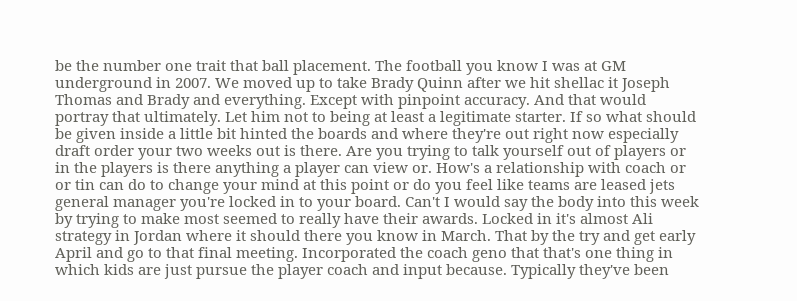be the number one trait that ball placement. The football you know I was at GM underground in 2007. We moved up to take Brady Quinn after we hit shellac it Joseph Thomas and Brady and everything. Except with pinpoint accuracy. And that would portray that ultimately. Let him not to being at least a legitimate starter. If so what should be given inside a little bit hinted the boards and where they're out right now especially draft order your two weeks out is there. Are you trying to talk yourself out of players or in the players is there anything a player can view or. How's a relationship with coach or or tin can do to change your mind at this point or do you feel like teams are leased jets general manager you're locked in to your board. Can't I would say the body into this week by trying to make most seemed to really have their awards. Locked in it's almost Ali strategy in Jordan where it should there you know in March. That by the try and get early April and go to that final meeting. Incorporated the coach geno that that's one thing in which kids are just pursue the player coach and input because. Typically they've been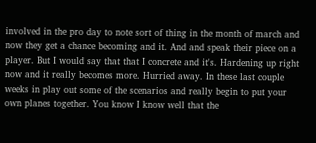involved in the pro day to note sort of thing in the month of march and now they get a chance becoming and it. And and speak their piece on a player. But I would say that that I concrete and it's. Hardening up right now and it really becomes more. Hurried away. In these last couple weeks in play out some of the scenarios and really begin to put your own planes together. You know I know well that the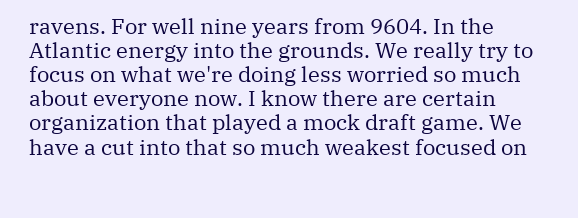ravens. For well nine years from 9604. In the Atlantic energy into the grounds. We really try to focus on what we're doing less worried so much about everyone now. I know there are certain organization that played a mock draft game. We have a cut into that so much weakest focused on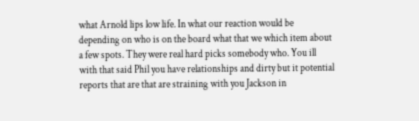what Arnold lips low life. In what our reaction would be depending on who is on the board what that we which item about a few spots. They were real hard picks somebody who. You ill with that said Phil you have relationships and dirty but it potential reports that are that are straining with you Jackson in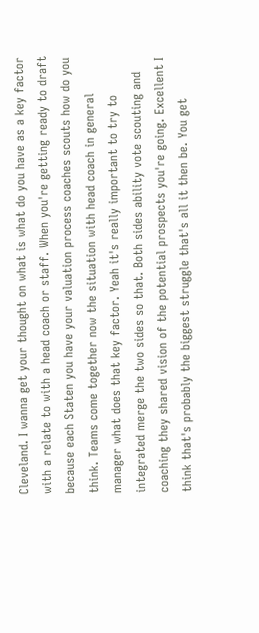Cleveland. I wanna get your thought on what is what do you have as a key factor with a relate to with a head coach or staff. When you're getting ready to draft because each Staten you have your valuation process coaches scouts how do you think. Teams come together now the situation with head coach in general manager what does that key factor. Yeah it's really important to try to integrated merge the two sides so that. Both sides ability vote scouting and coaching they shared vision of the potential prospects you're going. Excellent I think that's probably the biggest struggle that's all it then be. You get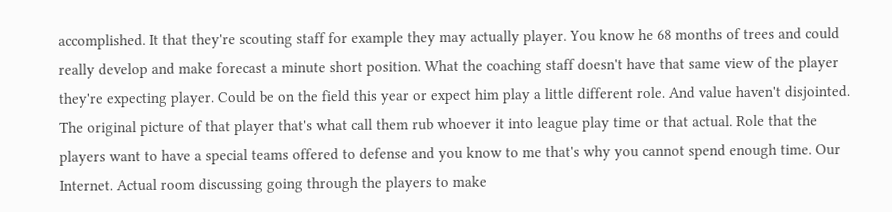accomplished. It that they're scouting staff for example they may actually player. You know he 68 months of trees and could really develop and make forecast a minute short position. What the coaching staff doesn't have that same view of the player they're expecting player. Could be on the field this year or expect him play a little different role. And value haven't disjointed. The original picture of that player that's what call them rub whoever it into league play time or that actual. Role that the players want to have a special teams offered to defense and you know to me that's why you cannot spend enough time. Our Internet. Actual room discussing going through the players to make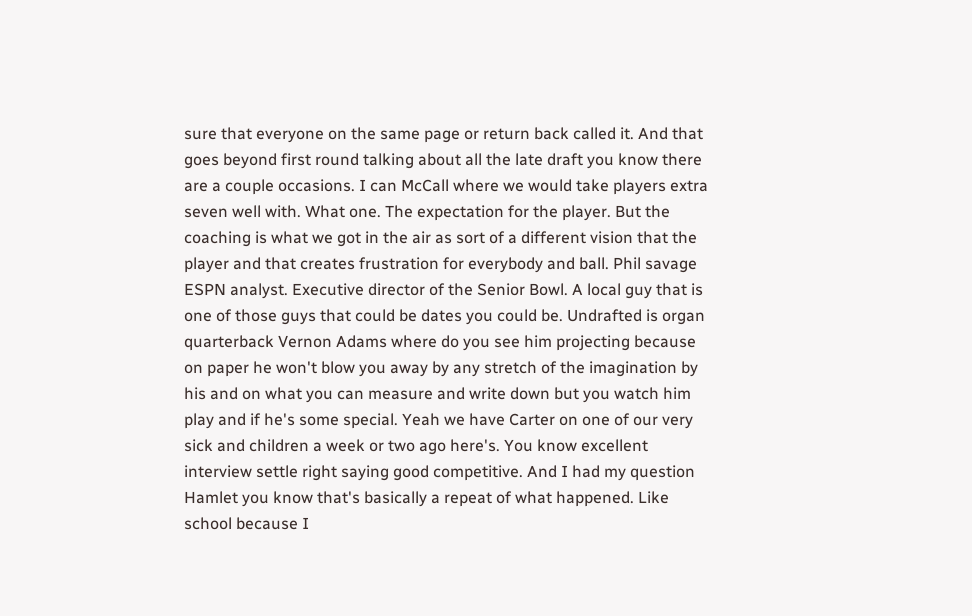sure that everyone on the same page or return back called it. And that goes beyond first round talking about all the late draft you know there are a couple occasions. I can McCall where we would take players extra seven well with. What one. The expectation for the player. But the coaching is what we got in the air as sort of a different vision that the player and that creates frustration for everybody and ball. Phil savage ESPN analyst. Executive director of the Senior Bowl. A local guy that is one of those guys that could be dates you could be. Undrafted is organ quarterback Vernon Adams where do you see him projecting because on paper he won't blow you away by any stretch of the imagination by his and on what you can measure and write down but you watch him play and if he's some special. Yeah we have Carter on one of our very sick and children a week or two ago here's. You know excellent interview settle right saying good competitive. And I had my question Hamlet you know that's basically a repeat of what happened. Like school because I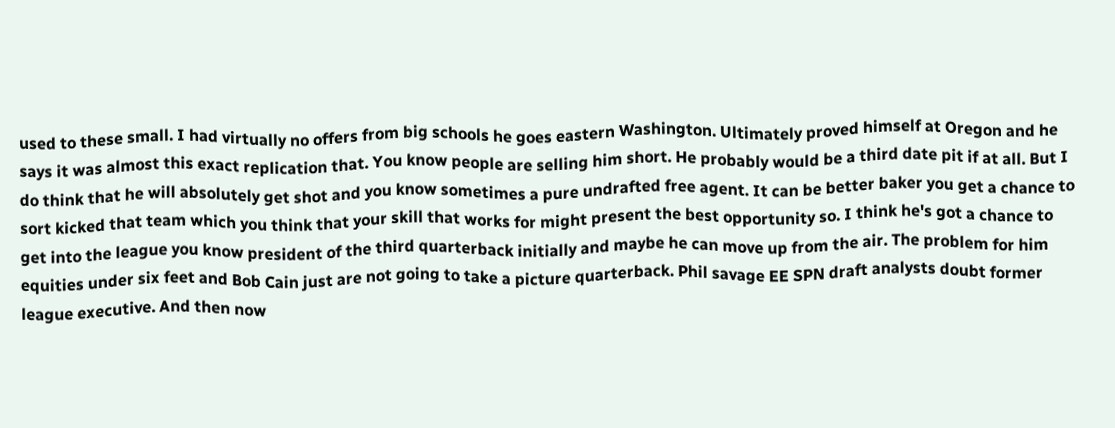used to these small. I had virtually no offers from big schools he goes eastern Washington. Ultimately proved himself at Oregon and he says it was almost this exact replication that. You know people are selling him short. He probably would be a third date pit if at all. But I do think that he will absolutely get shot and you know sometimes a pure undrafted free agent. It can be better baker you get a chance to sort kicked that team which you think that your skill that works for might present the best opportunity so. I think he's got a chance to get into the league you know president of the third quarterback initially and maybe he can move up from the air. The problem for him equities under six feet and Bob Cain just are not going to take a picture quarterback. Phil savage EE SPN draft analysts doubt former league executive. And then now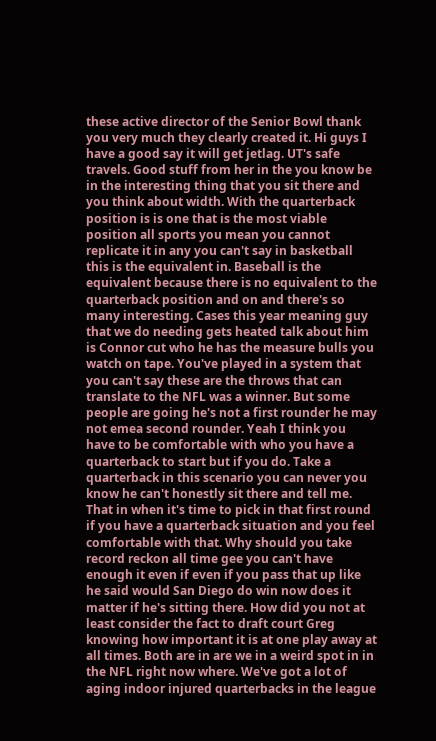these active director of the Senior Bowl thank you very much they clearly created it. Hi guys I have a good say it will get jetlag. UT's safe travels. Good stuff from her in the you know be in the interesting thing that you sit there and you think about width. With the quarterback position is is one that is the most viable position all sports you mean you cannot replicate it in any you can't say in basketball this is the equivalent in. Baseball is the equivalent because there is no equivalent to the quarterback position and on and there's so many interesting. Cases this year meaning guy that we do needing gets heated talk about him is Connor cut who he has the measure bulls you watch on tape. You've played in a system that you can't say these are the throws that can translate to the NFL was a winner. But some people are going he's not a first rounder he may not emea second rounder. Yeah I think you have to be comfortable with who you have a quarterback to start but if you do. Take a quarterback in this scenario you can never you know he can't honestly sit there and tell me. That in when it's time to pick in that first round if you have a quarterback situation and you feel comfortable with that. Why should you take record reckon all time gee you can't have enough it even if even if you pass that up like he said would San Diego do win now does it matter if he's sitting there. How did you not at least consider the fact to draft court Greg knowing how important it is at one play away at all times. Both are in are we in a weird spot in in the NFL right now where. We've got a lot of aging indoor injured quarterbacks in the league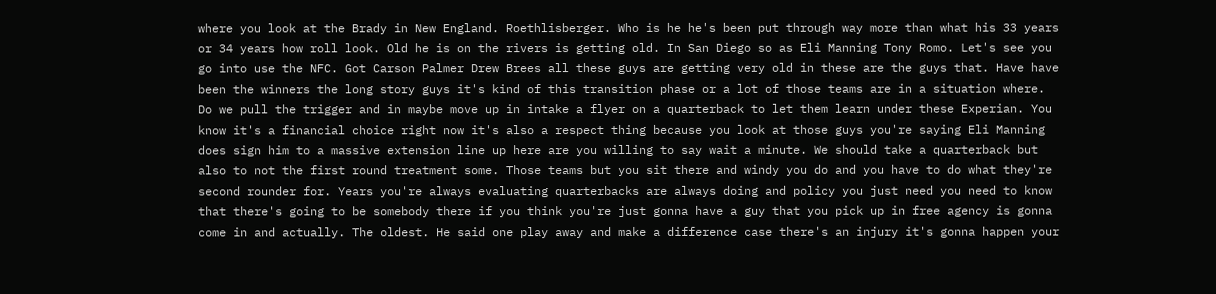where you look at the Brady in New England. Roethlisberger. Who is he he's been put through way more than what his 33 years or 34 years how roll look. Old he is on the rivers is getting old. In San Diego so as Eli Manning Tony Romo. Let's see you go into use the NFC. Got Carson Palmer Drew Brees all these guys are getting very old in these are the guys that. Have have been the winners the long story guys it's kind of this transition phase or a lot of those teams are in a situation where. Do we pull the trigger and in maybe move up in intake a flyer on a quarterback to let them learn under these Experian. You know it's a financial choice right now it's also a respect thing because you look at those guys you're saying Eli Manning does sign him to a massive extension line up here are you willing to say wait a minute. We should take a quarterback but also to not the first round treatment some. Those teams but you sit there and windy you do and you have to do what they're second rounder for. Years you're always evaluating quarterbacks are always doing and policy you just need you need to know that there's going to be somebody there if you think you're just gonna have a guy that you pick up in free agency is gonna come in and actually. The oldest. He said one play away and make a difference case there's an injury it's gonna happen your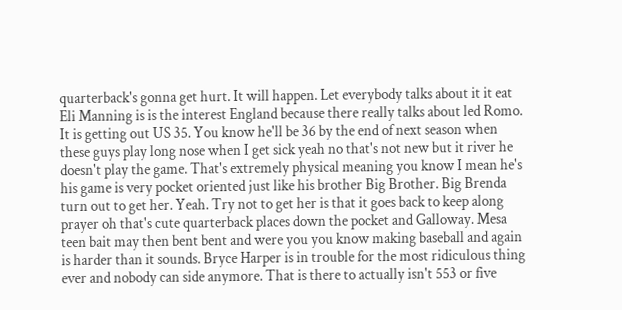quarterback's gonna get hurt. It will happen. Let everybody talks about it it eat Eli Manning is is the interest England because there really talks about led Romo. It is getting out US 35. You know he'll be 36 by the end of next season when these guys play long nose when I get sick yeah no that's not new but it river he doesn't play the game. That's extremely physical meaning you know I mean he's his game is very pocket oriented just like his brother Big Brother. Big Brenda turn out to get her. Yeah. Try not to get her is that it goes back to keep along prayer oh that's cute quarterback places down the pocket and Galloway. Mesa teen bait may then bent bent and were you you know making baseball and again is harder than it sounds. Bryce Harper is in trouble for the most ridiculous thing ever and nobody can side anymore. That is there to actually isn't 553 or five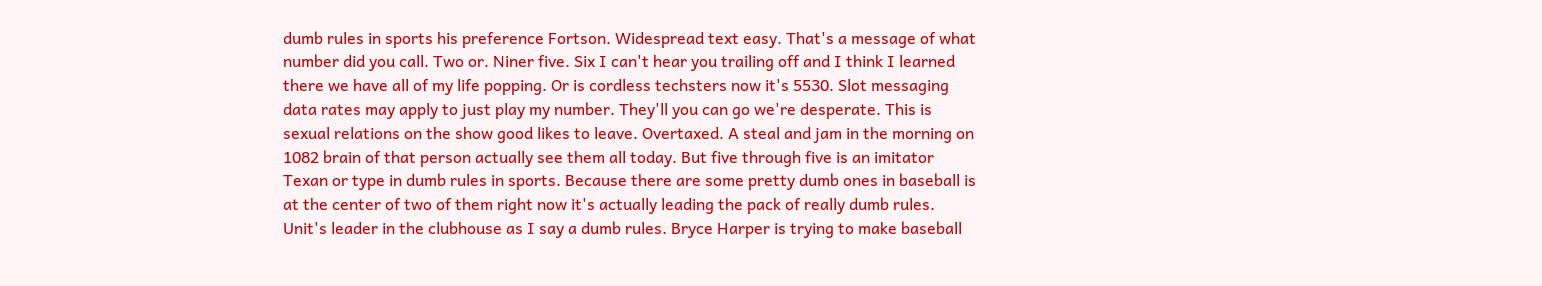dumb rules in sports his preference Fortson. Widespread text easy. That's a message of what number did you call. Two or. Niner five. Six I can't hear you trailing off and I think I learned there we have all of my life popping. Or is cordless techsters now it's 5530. Slot messaging data rates may apply to just play my number. They'll you can go we're desperate. This is sexual relations on the show good likes to leave. Overtaxed. A steal and jam in the morning on 1082 brain of that person actually see them all today. But five through five is an imitator Texan or type in dumb rules in sports. Because there are some pretty dumb ones in baseball is at the center of two of them right now it's actually leading the pack of really dumb rules. Unit's leader in the clubhouse as I say a dumb rules. Bryce Harper is trying to make baseball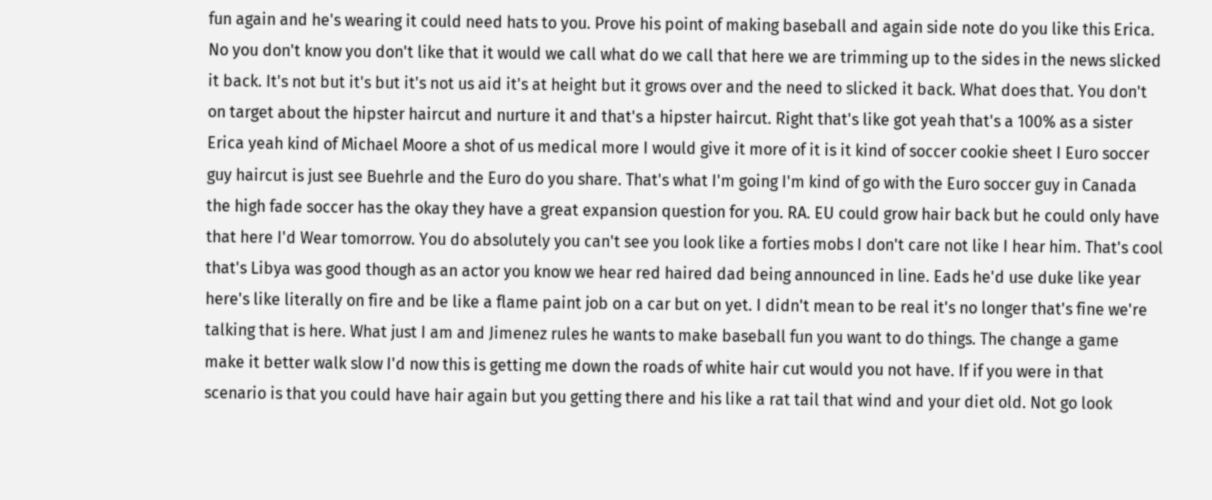fun again and he's wearing it could need hats to you. Prove his point of making baseball and again side note do you like this Erica. No you don't know you don't like that it would we call what do we call that here we are trimming up to the sides in the news slicked it back. It's not but it's but it's not us aid it's at height but it grows over and the need to slicked it back. What does that. You don't on target about the hipster haircut and nurture it and that's a hipster haircut. Right that's like got yeah that's a 100% as a sister Erica yeah kind of Michael Moore a shot of us medical more I would give it more of it is it kind of soccer cookie sheet I Euro soccer guy haircut is just see Buehrle and the Euro do you share. That's what I'm going I'm kind of go with the Euro soccer guy in Canada the high fade soccer has the okay they have a great expansion question for you. RA. EU could grow hair back but he could only have that here I'd Wear tomorrow. You do absolutely you can't see you look like a forties mobs I don't care not like I hear him. That's cool that's Libya was good though as an actor you know we hear red haired dad being announced in line. Eads he'd use duke like year here's like literally on fire and be like a flame paint job on a car but on yet. I didn't mean to be real it's no longer that's fine we're talking that is here. What just I am and Jimenez rules he wants to make baseball fun you want to do things. The change a game make it better walk slow I'd now this is getting me down the roads of white hair cut would you not have. If if you were in that scenario is that you could have hair again but you getting there and his like a rat tail that wind and your diet old. Not go look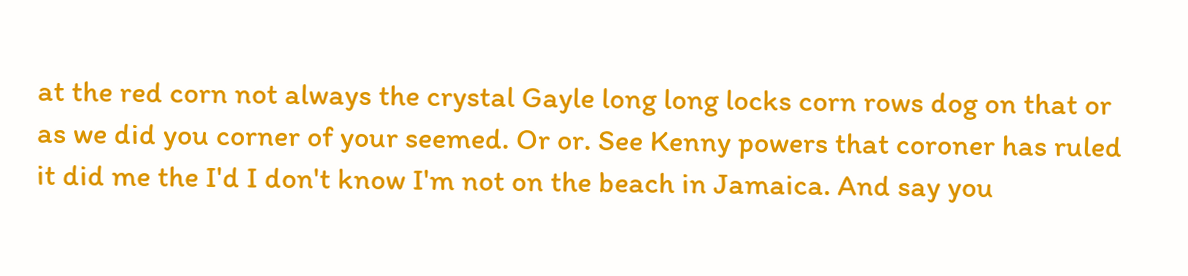at the red corn not always the crystal Gayle long long locks corn rows dog on that or as we did you corner of your seemed. Or or. See Kenny powers that coroner has ruled it did me the I'd I don't know I'm not on the beach in Jamaica. And say you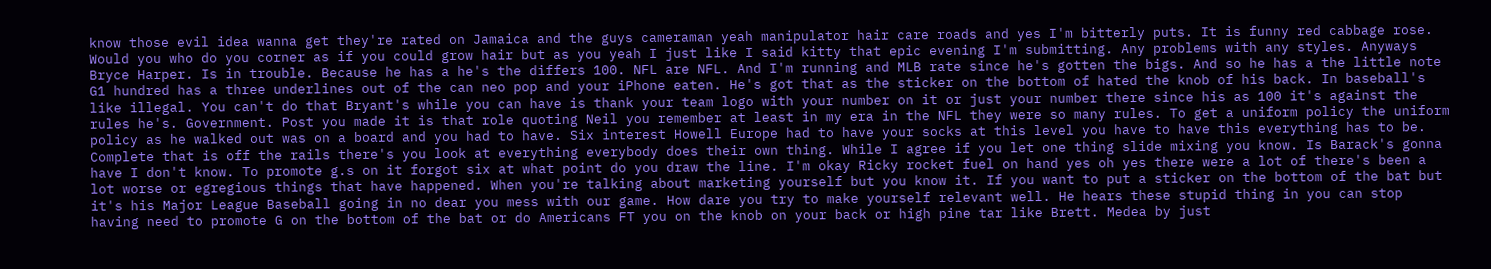know those evil idea wanna get they're rated on Jamaica and the guys cameraman yeah manipulator hair care roads and yes I'm bitterly puts. It is funny red cabbage rose. Would you who do you corner as if you could grow hair but as you yeah I just like I said kitty that epic evening I'm submitting. Any problems with any styles. Anyways Bryce Harper. Is in trouble. Because he has a he's the differs 100. NFL are NFL. And I'm running and MLB rate since he's gotten the bigs. And so he has a the little note G1 hundred has a three underlines out of the can neo pop and your iPhone eaten. He's got that as the sticker on the bottom of hated the knob of his back. In baseball's like illegal. You can't do that Bryant's while you can have is thank your team logo with your number on it or just your number there since his as 100 it's against the rules he's. Government. Post you made it is that role quoting Neil you remember at least in my era in the NFL they were so many rules. To get a uniform policy the uniform policy as he walked out was on a board and you had to have. Six interest Howell Europe had to have your socks at this level you have to have this everything has to be. Complete that is off the rails there's you look at everything everybody does their own thing. While I agree if you let one thing slide mixing you know. Is Barack's gonna have I don't know. To promote g.s on it forgot six at what point do you draw the line. I'm okay Ricky rocket fuel on hand yes oh yes there were a lot of there's been a lot worse or egregious things that have happened. When you're talking about marketing yourself but you know it. If you want to put a sticker on the bottom of the bat but it's his Major League Baseball going in no dear you mess with our game. How dare you try to make yourself relevant well. He hears these stupid thing in you can stop having need to promote G on the bottom of the bat or do Americans FT you on the knob on your back or high pine tar like Brett. Medea by just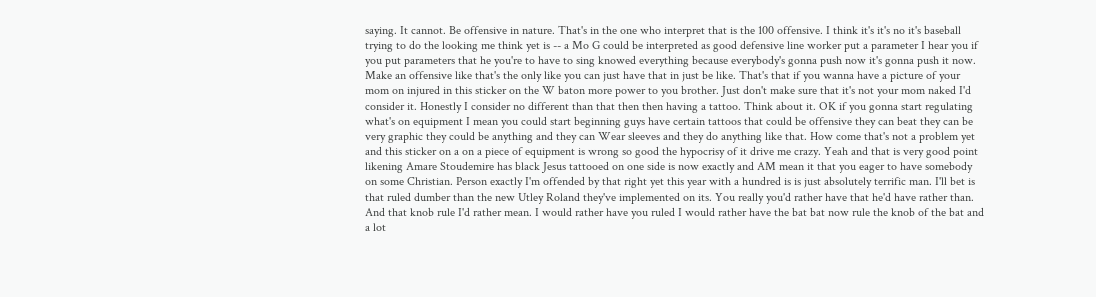saying. It cannot. Be offensive in nature. That's in the one who interpret that is the 100 offensive. I think it's it's no it's baseball trying to do the looking me think yet is -- a Mo G could be interpreted as good defensive line worker put a parameter I hear you if you put parameters that he you're to have to sing knowed everything because everybody's gonna push now it's gonna push it now. Make an offensive like that's the only like you can just have that in just be like. That's that if you wanna have a picture of your mom on injured in this sticker on the W baton more power to you brother. Just don't make sure that it's not your mom naked I'd consider it. Honestly I consider no different than that then then having a tattoo. Think about it. OK if you gonna start regulating what's on equipment I mean you could start beginning guys have certain tattoos that could be offensive they can beat they can be very graphic they could be anything and they can Wear sleeves and they do anything like that. How come that's not a problem yet and this sticker on a on a piece of equipment is wrong so good the hypocrisy of it drive me crazy. Yeah and that is very good point likening Amare Stoudemire has black Jesus tattooed on one side is now exactly and AM mean it that you eager to have somebody on some Christian. Person exactly I'm offended by that right yet this year with a hundred is is just absolutely terrific man. I'll bet is that ruled dumber than the new Utley Roland they've implemented on its. You really you'd rather have that he'd have rather than. And that knob rule I'd rather mean. I would rather have you ruled I would rather have the bat bat now rule the knob of the bat and a lot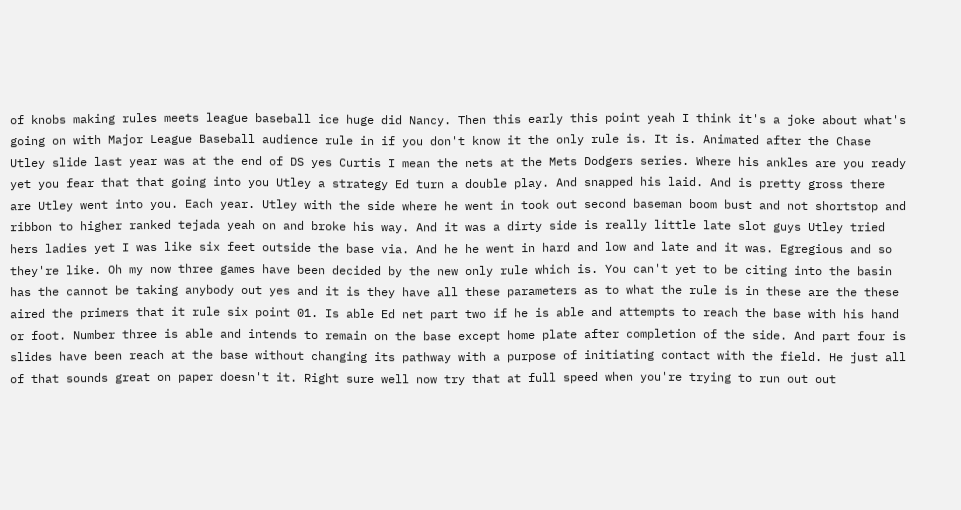of knobs making rules meets league baseball ice huge did Nancy. Then this early this point yeah I think it's a joke about what's going on with Major League Baseball audience rule in if you don't know it the only rule is. It is. Animated after the Chase Utley slide last year was at the end of DS yes Curtis I mean the nets at the Mets Dodgers series. Where his ankles are you ready yet you fear that that going into you Utley a strategy Ed turn a double play. And snapped his laid. And is pretty gross there are Utley went into you. Each year. Utley with the side where he went in took out second baseman boom bust and not shortstop and ribbon to higher ranked tejada yeah on and broke his way. And it was a dirty side is really little late slot guys Utley tried hers ladies yet I was like six feet outside the base via. And he he went in hard and low and late and it was. Egregious and so they're like. Oh my now three games have been decided by the new only rule which is. You can't yet to be citing into the basin has the cannot be taking anybody out yes and it is they have all these parameters as to what the rule is in these are the these aired the primers that it rule six point 01. Is able Ed net part two if he is able and attempts to reach the base with his hand or foot. Number three is able and intends to remain on the base except home plate after completion of the side. And part four is slides have been reach at the base without changing its pathway with a purpose of initiating contact with the field. He just all of that sounds great on paper doesn't it. Right sure well now try that at full speed when you're trying to run out out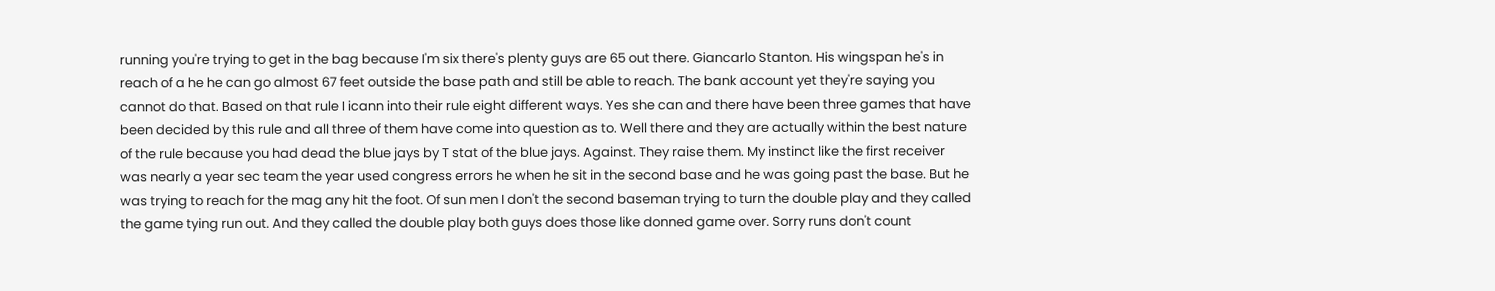running you're trying to get in the bag because I'm six there's plenty guys are 65 out there. Giancarlo Stanton. His wingspan he's in reach of a he he can go almost 67 feet outside the base path and still be able to reach. The bank account yet they're saying you cannot do that. Based on that rule I icann into their rule eight different ways. Yes she can and there have been three games that have been decided by this rule and all three of them have come into question as to. Well there and they are actually within the best nature of the rule because you had dead the blue jays by T stat of the blue jays. Against. They raise them. My instinct like the first receiver was nearly a year sec team the year used congress errors he when he sit in the second base and he was going past the base. But he was trying to reach for the mag any hit the foot. Of sun men I don't the second baseman trying to turn the double play and they called the game tying run out. And they called the double play both guys does those like donned game over. Sorry runs don't count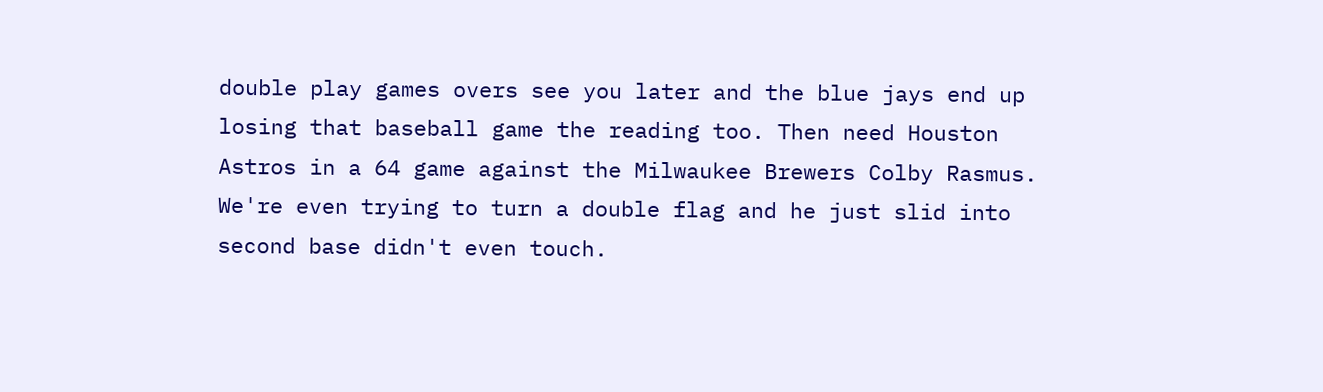double play games overs see you later and the blue jays end up losing that baseball game the reading too. Then need Houston Astros in a 64 game against the Milwaukee Brewers Colby Rasmus. We're even trying to turn a double flag and he just slid into second base didn't even touch.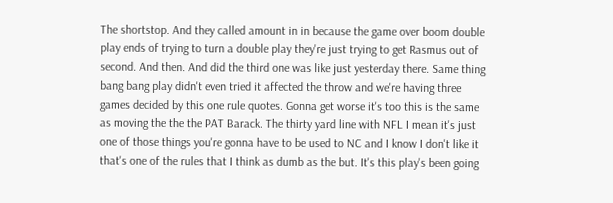The shortstop. And they called amount in in because the game over boom double play ends of trying to turn a double play they're just trying to get Rasmus out of second. And then. And did the third one was like just yesterday there. Same thing bang bang play didn't even tried it affected the throw and we're having three games decided by this one rule quotes. Gonna get worse it's too this is the same as moving the the the PAT Barack. The thirty yard line with NFL I mean it's just one of those things you're gonna have to be used to NC and I know I don't like it that's one of the rules that I think as dumb as the but. It's this play's been going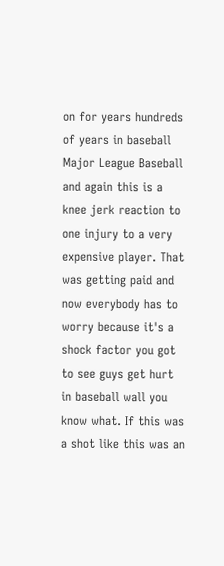on for years hundreds of years in baseball Major League Baseball and again this is a knee jerk reaction to one injury to a very expensive player. That was getting paid and now everybody has to worry because it's a shock factor you got to see guys get hurt in baseball wall you know what. If this was a shot like this was an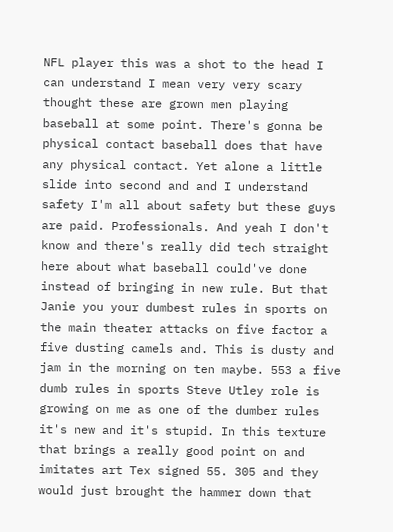NFL player this was a shot to the head I can understand I mean very very scary thought these are grown men playing baseball at some point. There's gonna be physical contact baseball does that have any physical contact. Yet alone a little slide into second and and I understand safety I'm all about safety but these guys are paid. Professionals. And yeah I don't know and there's really did tech straight here about what baseball could've done instead of bringing in new rule. But that Janie you your dumbest rules in sports on the main theater attacks on five factor a five dusting camels and. This is dusty and jam in the morning on ten maybe. 553 a five dumb rules in sports Steve Utley role is growing on me as one of the dumber rules it's new and it's stupid. In this texture that brings a really good point on and imitates art Tex signed 55. 305 and they would just brought the hammer down that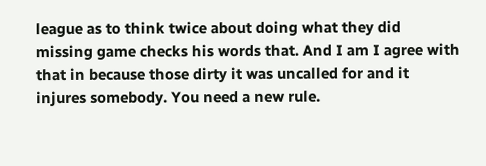league as to think twice about doing what they did missing game checks his words that. And I am I agree with that in because those dirty it was uncalled for and it injures somebody. You need a new rule.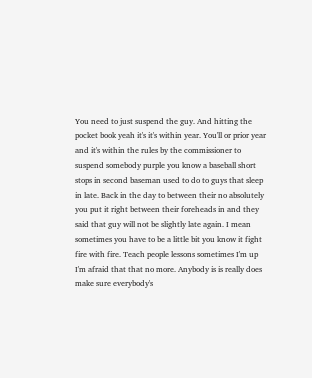You need to just suspend the guy. And hitting the pocket book yeah it's it's within year. You'll or prior year and it's within the rules by the commissioner to suspend somebody purple you know a baseball short stops in second baseman used to do to guys that sleep in late. Back in the day to between their no absolutely you put it right between their foreheads in and they said that guy will not be slightly late again. I mean sometimes you have to be a little bit you know it fight fire with fire. Teach people lessons sometimes I'm up I'm afraid that that no more. Anybody is is really does make sure everybody's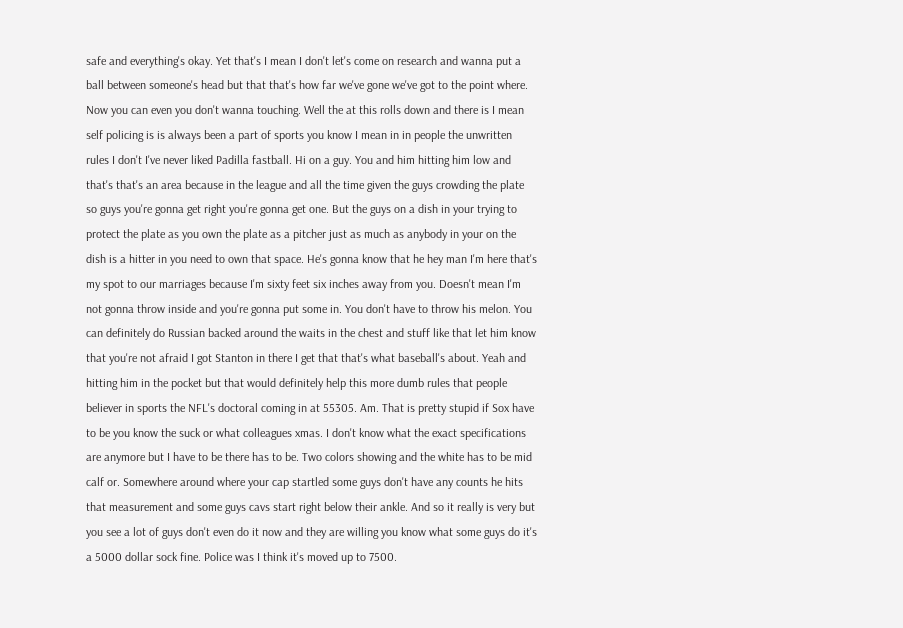safe and everything's okay. Yet that's I mean I don't let's come on research and wanna put a ball between someone's head but that that's how far we've gone we've got to the point where. Now you can even you don't wanna touching. Well the at this rolls down and there is I mean self policing is is always been a part of sports you know I mean in in people the unwritten rules I don't I've never liked Padilla fastball. Hi on a guy. You and him hitting him low and that's that's an area because in the league and all the time given the guys crowding the plate so guys you're gonna get right you're gonna get one. But the guys on a dish in your trying to protect the plate as you own the plate as a pitcher just as much as anybody in your on the dish is a hitter in you need to own that space. He's gonna know that he hey man I'm here that's my spot to our marriages because I'm sixty feet six inches away from you. Doesn't mean I'm not gonna throw inside and you're gonna put some in. You don't have to throw his melon. You can definitely do Russian backed around the waits in the chest and stuff like that let him know that you're not afraid I got Stanton in there I get that that's what baseball's about. Yeah and hitting him in the pocket but that would definitely help this more dumb rules that people believer in sports the NFL's doctoral coming in at 55305. Am. That is pretty stupid if Sox have to be you know the suck or what colleagues xmas. I don't know what the exact specifications are anymore but I have to be there has to be. Two colors showing and the white has to be mid calf or. Somewhere around where your cap startled some guys don't have any counts he hits that measurement and some guys cavs start right below their ankle. And so it really is very but you see a lot of guys don't even do it now and they are willing you know what some guys do it's a 5000 dollar sock fine. Police was I think it's moved up to 7500.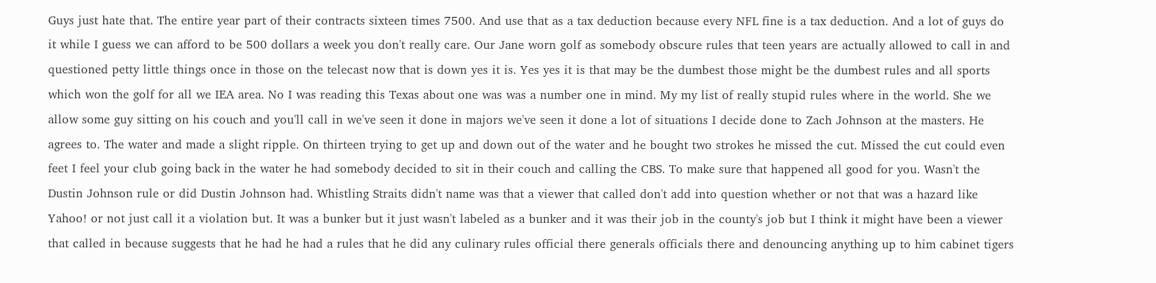Guys just hate that. The entire year part of their contracts sixteen times 7500. And use that as a tax deduction because every NFL fine is a tax deduction. And a lot of guys do it while I guess we can afford to be 500 dollars a week you don't really care. Our Jane worn golf as somebody obscure rules that teen years are actually allowed to call in and questioned petty little things once in those on the telecast now that is down yes it is. Yes yes it is that may be the dumbest those might be the dumbest rules and all sports which won the golf for all we IEA area. No I was reading this Texas about one was was a number one in mind. My my list of really stupid rules where in the world. She we allow some guy sitting on his couch and you'll call in we've seen it done in majors we've seen it done a lot of situations I decide done to Zach Johnson at the masters. He agrees to. The water and made a slight ripple. On thirteen trying to get up and down out of the water and he bought two strokes he missed the cut. Missed the cut could even feet I feel your club going back in the water he had somebody decided to sit in their couch and calling the CBS. To make sure that happened all good for you. Wasn't the Dustin Johnson rule or did Dustin Johnson had. Whistling Straits didn't name was that a viewer that called don't add into question whether or not that was a hazard like Yahoo! or not just call it a violation but. It was a bunker but it just wasn't labeled as a bunker and it was their job in the county's job but I think it might have been a viewer that called in because suggests that he had he had a rules that he did any culinary rules official there generals officials there and denouncing anything up to him cabinet tigers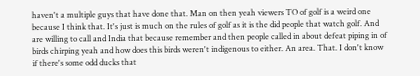haven't a multiple guys that have done that. Man on then yeah viewers TO of golf is a weird one because I think that. It's just is much on the rules of golf as it is the did people that watch golf. And are willing to call and India that because remember and then people called in about defeat piping in of birds chirping yeah and how does this birds weren't indigenous to either. An area. That. I don't know if there's some odd ducks that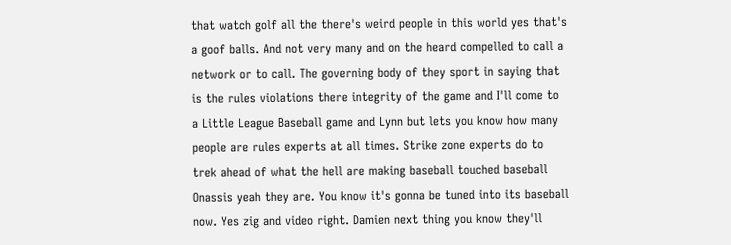that watch golf all the there's weird people in this world yes that's a goof balls. And not very many and on the heard compelled to call a network or to call. The governing body of they sport in saying that is the rules violations there integrity of the game and I'll come to a Little League Baseball game and Lynn but lets you know how many people are rules experts at all times. Strike zone experts do to trek ahead of what the hell are making baseball touched baseball Onassis yeah they are. You know it's gonna be tuned into its baseball now. Yes zig and video right. Damien next thing you know they'll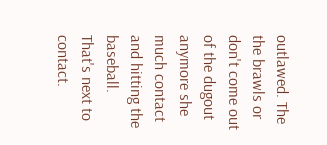outlawed. The the brawls or don't come out of the dugout anymore she much contact and hitting the baseball. That's next to contact.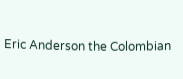Eric Anderson the Colombian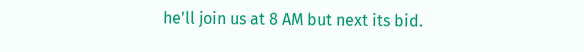he'll join us at 8 AM but next its bid.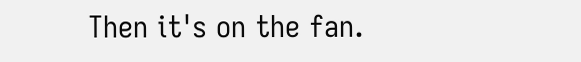Then it's on the fan.